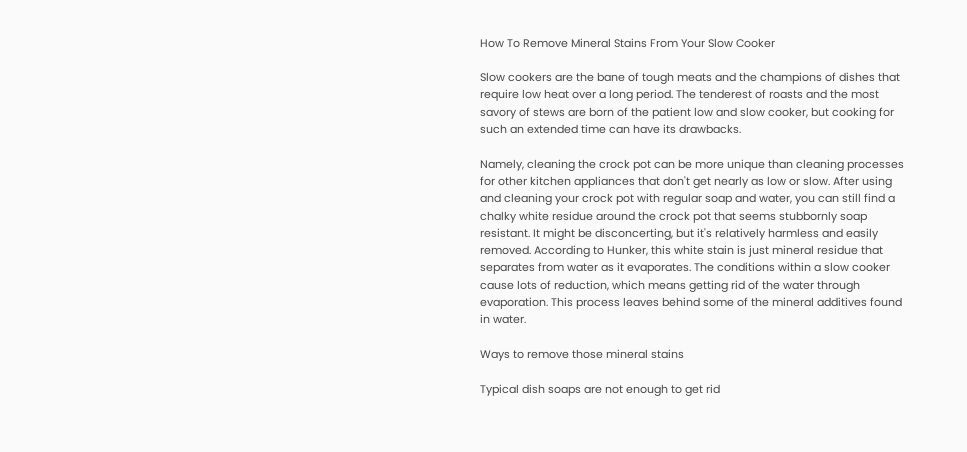How To Remove Mineral Stains From Your Slow Cooker

Slow cookers are the bane of tough meats and the champions of dishes that require low heat over a long period. The tenderest of roasts and the most savory of stews are born of the patient low and slow cooker, but cooking for such an extended time can have its drawbacks.

Namely, cleaning the crock pot can be more unique than cleaning processes for other kitchen appliances that don't get nearly as low or slow. After using and cleaning your crock pot with regular soap and water, you can still find a chalky white residue around the crock pot that seems stubbornly soap resistant. It might be disconcerting, but it's relatively harmless and easily removed. According to Hunker, this white stain is just mineral residue that separates from water as it evaporates. The conditions within a slow cooker cause lots of reduction, which means getting rid of the water through evaporation. This process leaves behind some of the mineral additives found in water.

Ways to remove those mineral stains

Typical dish soaps are not enough to get rid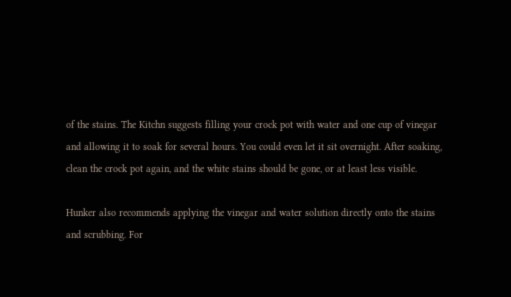of the stains. The Kitchn suggests filling your crock pot with water and one cup of vinegar and allowing it to soak for several hours. You could even let it sit overnight. After soaking, clean the crock pot again, and the white stains should be gone, or at least less visible.

Hunker also recommends applying the vinegar and water solution directly onto the stains and scrubbing. For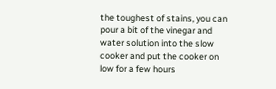the toughest of stains, you can pour a bit of the vinegar and water solution into the slow cooker and put the cooker on low for a few hours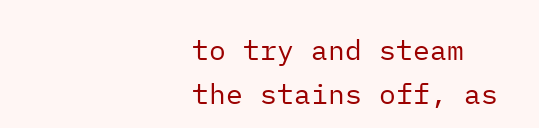to try and steam the stains off, as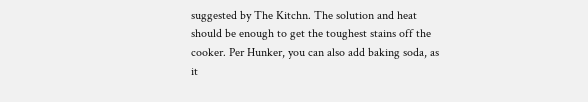suggested by The Kitchn. The solution and heat should be enough to get the toughest stains off the cooker. Per Hunker, you can also add baking soda, as it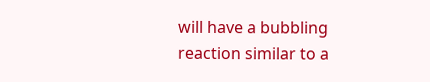will have a bubbling reaction similar to a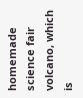homemade science fair volcano, which is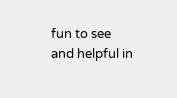fun to see and helpful in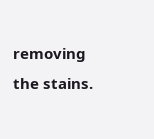removing the stains.